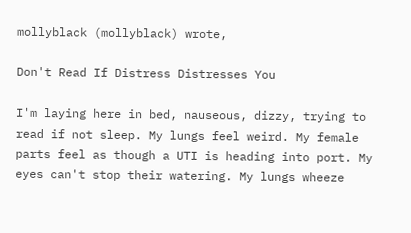mollyblack (mollyblack) wrote,

Don't Read If Distress Distresses You

I'm laying here in bed, nauseous, dizzy, trying to read if not sleep. My lungs feel weird. My female parts feel as though a UTI is heading into port. My eyes can't stop their watering. My lungs wheeze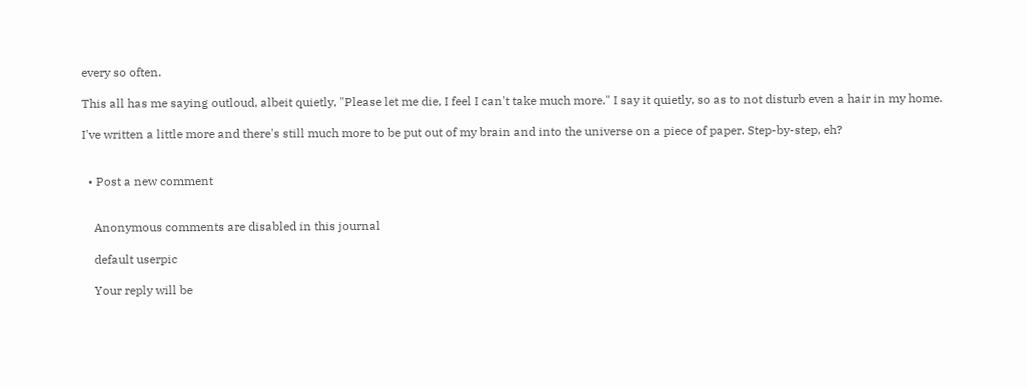every so often.

This all has me saying outloud, albeit quietly, "Please let me die, I feel I can't take much more." I say it quietly, so as to not disturb even a hair in my home.

I've written a little more and there's still much more to be put out of my brain and into the universe on a piece of paper. Step-by-step, eh?


  • Post a new comment


    Anonymous comments are disabled in this journal

    default userpic

    Your reply will be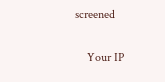screened

    Your IP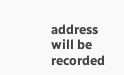address will be recorded